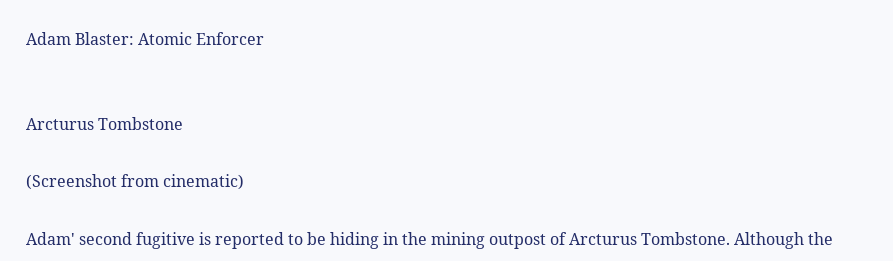Adam Blaster: Atomic Enforcer


Arcturus Tombstone

(Screenshot from cinematic)

Adam' second fugitive is reported to be hiding in the mining outpost of Arcturus Tombstone. Although the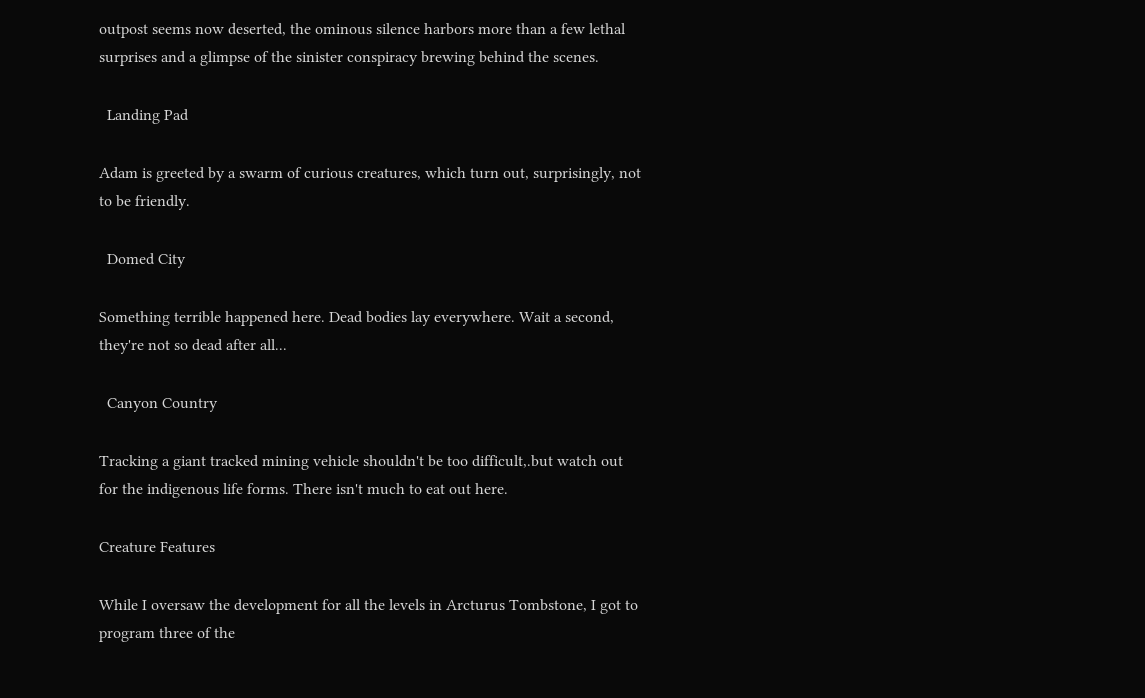outpost seems now deserted, the ominous silence harbors more than a few lethal surprises and a glimpse of the sinister conspiracy brewing behind the scenes.

  Landing Pad

Adam is greeted by a swarm of curious creatures, which turn out, surprisingly, not to be friendly.

  Domed City

Something terrible happened here. Dead bodies lay everywhere. Wait a second, they're not so dead after all...

  Canyon Country

Tracking a giant tracked mining vehicle shouldn't be too difficult,.but watch out for the indigenous life forms. There isn't much to eat out here.

Creature Features

While I oversaw the development for all the levels in Arcturus Tombstone, I got to program three of the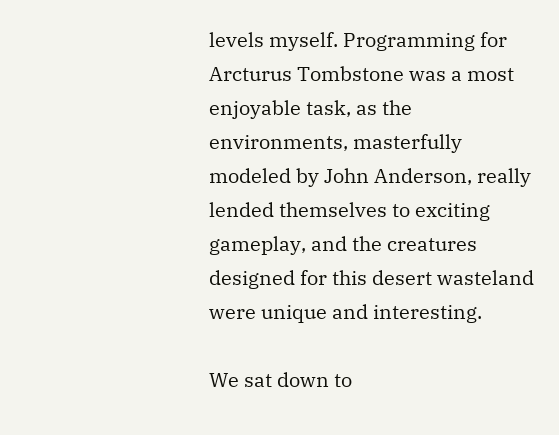levels myself. Programming for Arcturus Tombstone was a most enjoyable task, as the environments, masterfully modeled by John Anderson, really lended themselves to exciting gameplay, and the creatures designed for this desert wasteland were unique and interesting.

We sat down to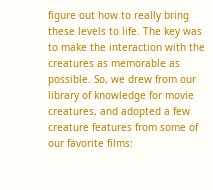figure out how to really bring these levels to life. The key was to make the interaction with the creatures as memorable as possible. So, we drew from our library of knowledge for movie creatures, and adopted a few creature features from some of our favorite films: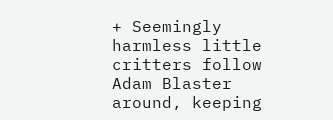+ Seemingly harmless little critters follow Adam Blaster around, keeping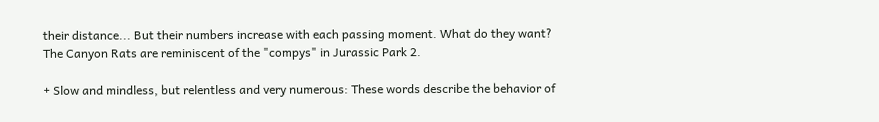their distance... But their numbers increase with each passing moment. What do they want? The Canyon Rats are reminiscent of the "compys" in Jurassic Park 2.

+ Slow and mindless, but relentless and very numerous: These words describe the behavior of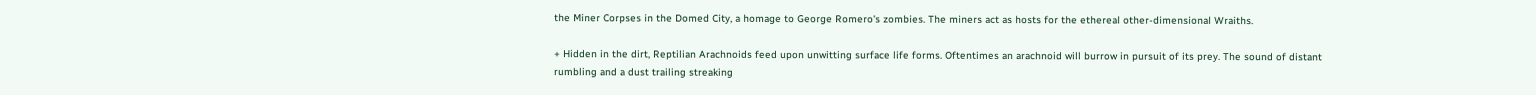the Miner Corpses in the Domed City, a homage to George Romero's zombies. The miners act as hosts for the ethereal other-dimensional Wraiths.

+ Hidden in the dirt, Reptilian Arachnoids feed upon unwitting surface life forms. Oftentimes an arachnoid will burrow in pursuit of its prey. The sound of distant rumbling and a dust trailing streaking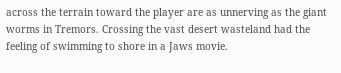across the terrain toward the player are as unnerving as the giant worms in Tremors. Crossing the vast desert wasteland had the feeling of swimming to shore in a Jaws movie.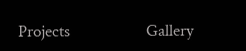Projects                   Gallery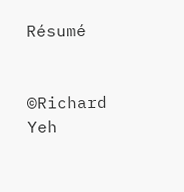Résumé


©Richard Yeh